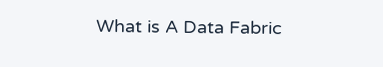What is A Data Fabric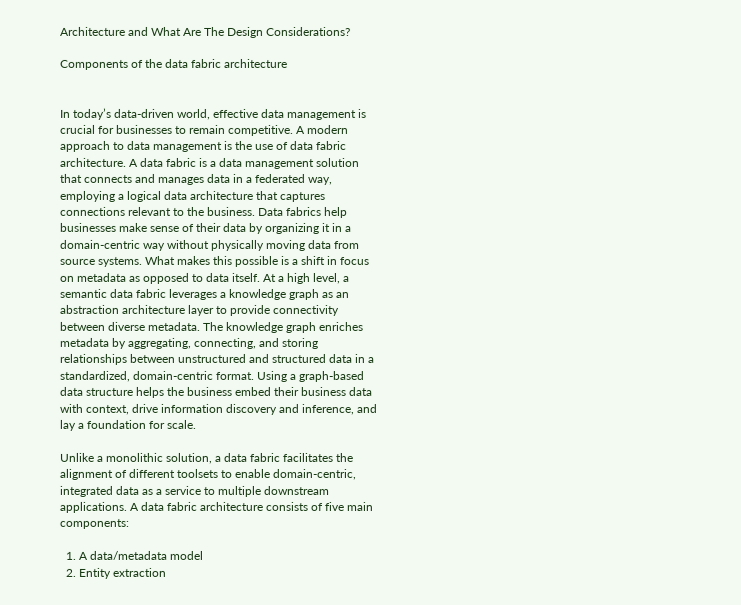Architecture and What Are The Design Considerations?

Components of the data fabric architecture


In today’s data-driven world, effective data management is crucial for businesses to remain competitive. A modern approach to data management is the use of data fabric architecture. A data fabric is a data management solution that connects and manages data in a federated way, employing a logical data architecture that captures connections relevant to the business. Data fabrics help businesses make sense of their data by organizing it in a domain-centric way without physically moving data from source systems. What makes this possible is a shift in focus on metadata as opposed to data itself. At a high level, a semantic data fabric leverages a knowledge graph as an abstraction architecture layer to provide connectivity between diverse metadata. The knowledge graph enriches metadata by aggregating, connecting, and storing relationships between unstructured and structured data in a standardized, domain-centric format. Using a graph-based data structure helps the business embed their business data with context, drive information discovery and inference, and lay a foundation for scale.

Unlike a monolithic solution, a data fabric facilitates the alignment of different toolsets to enable domain-centric, integrated data as a service to multiple downstream applications. A data fabric architecture consists of five main components:

  1. A data/metadata model
  2. Entity extraction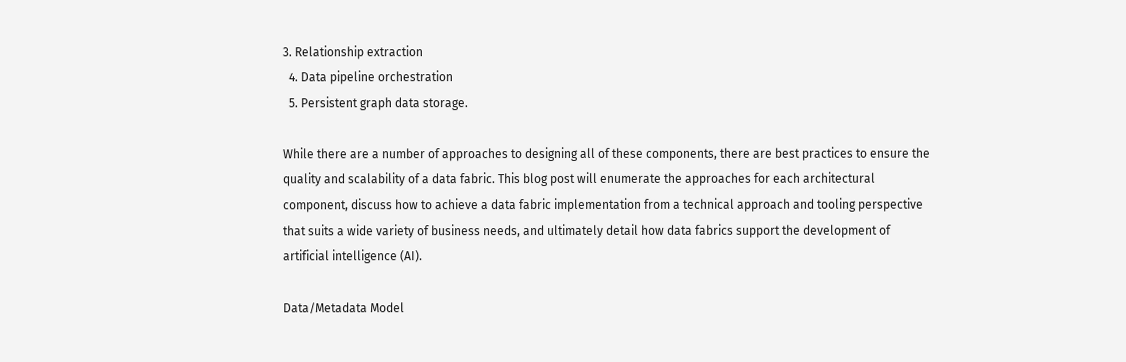3. Relationship extraction
  4. Data pipeline orchestration
  5. Persistent graph data storage.

While there are a number of approaches to designing all of these components, there are best practices to ensure the quality and scalability of a data fabric. This blog post will enumerate the approaches for each architectural component, discuss how to achieve a data fabric implementation from a technical approach and tooling perspective that suits a wide variety of business needs, and ultimately detail how data fabrics support the development of artificial intelligence (AI).

Data/Metadata Model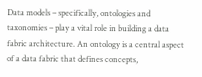Data models – specifically, ontologies and taxonomies – play a vital role in building a data fabric architecture. An ontology is a central aspect of a data fabric that defines concepts,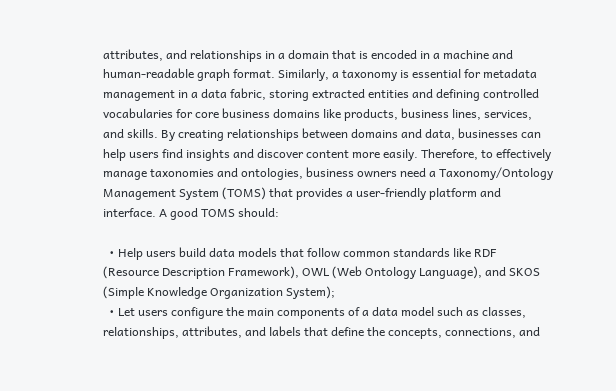attributes, and relationships in a domain that is encoded in a machine and human-readable graph format. Similarly, a taxonomy is essential for metadata management in a data fabric, storing extracted entities and defining controlled vocabularies for core business domains like products, business lines, services, and skills. By creating relationships between domains and data, businesses can help users find insights and discover content more easily. Therefore, to effectively manage taxonomies and ontologies, business owners need a Taxonomy/Ontology Management System (TOMS) that provides a user-friendly platform and interface. A good TOMS should:

  • Help users build data models that follow common standards like RDF (Resource Description Framework), OWL (Web Ontology Language), and SKOS (Simple Knowledge Organization System);
  • Let users configure the main components of a data model such as classes, relationships, attributes, and labels that define the concepts, connections, and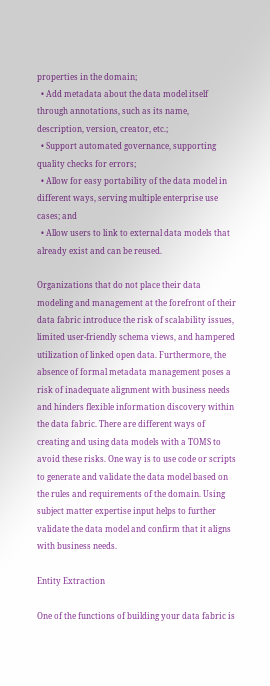properties in the domain;
  • Add metadata about the data model itself through annotations, such as its name, description, version, creator, etc.;
  • Support automated governance, supporting quality checks for errors;
  • Allow for easy portability of the data model in different ways, serving multiple enterprise use cases; and
  • Allow users to link to external data models that already exist and can be reused.

Organizations that do not place their data modeling and management at the forefront of their data fabric introduce the risk of scalability issues, limited user-friendly schema views, and hampered utilization of linked open data. Furthermore, the absence of formal metadata management poses a risk of inadequate alignment with business needs and hinders flexible information discovery within the data fabric. There are different ways of creating and using data models with a TOMS to avoid these risks. One way is to use code or scripts to generate and validate the data model based on the rules and requirements of the domain. Using subject matter expertise input helps to further validate the data model and confirm that it aligns with business needs.

Entity Extraction

One of the functions of building your data fabric is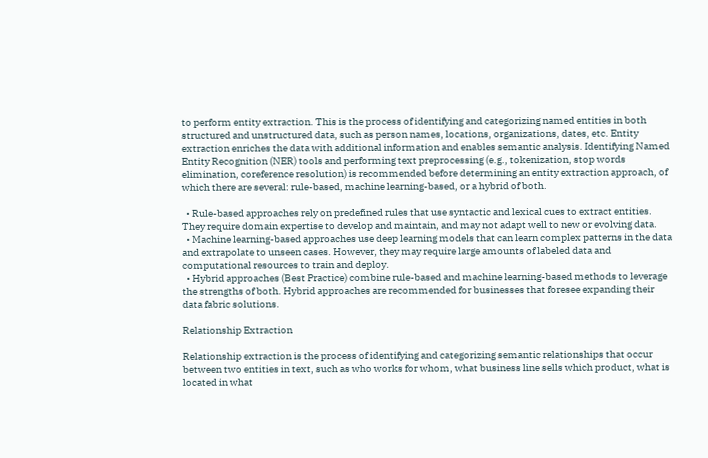to perform entity extraction. This is the process of identifying and categorizing named entities in both structured and unstructured data, such as person names, locations, organizations, dates, etc. Entity extraction enriches the data with additional information and enables semantic analysis. Identifying Named Entity Recognition (NER) tools and performing text preprocessing (e.g., tokenization, stop words elimination, coreference resolution) is recommended before determining an entity extraction approach, of which there are several: rule-based, machine learning-based, or a hybrid of both.

  • Rule-based approaches rely on predefined rules that use syntactic and lexical cues to extract entities. They require domain expertise to develop and maintain, and may not adapt well to new or evolving data.
  • Machine learning-based approaches use deep learning models that can learn complex patterns in the data and extrapolate to unseen cases. However, they may require large amounts of labeled data and computational resources to train and deploy.
  • Hybrid approaches (Best Practice) combine rule-based and machine learning-based methods to leverage the strengths of both. Hybrid approaches are recommended for businesses that foresee expanding their data fabric solutions.

Relationship Extraction

Relationship extraction is the process of identifying and categorizing semantic relationships that occur between two entities in text, such as who works for whom, what business line sells which product, what is located in what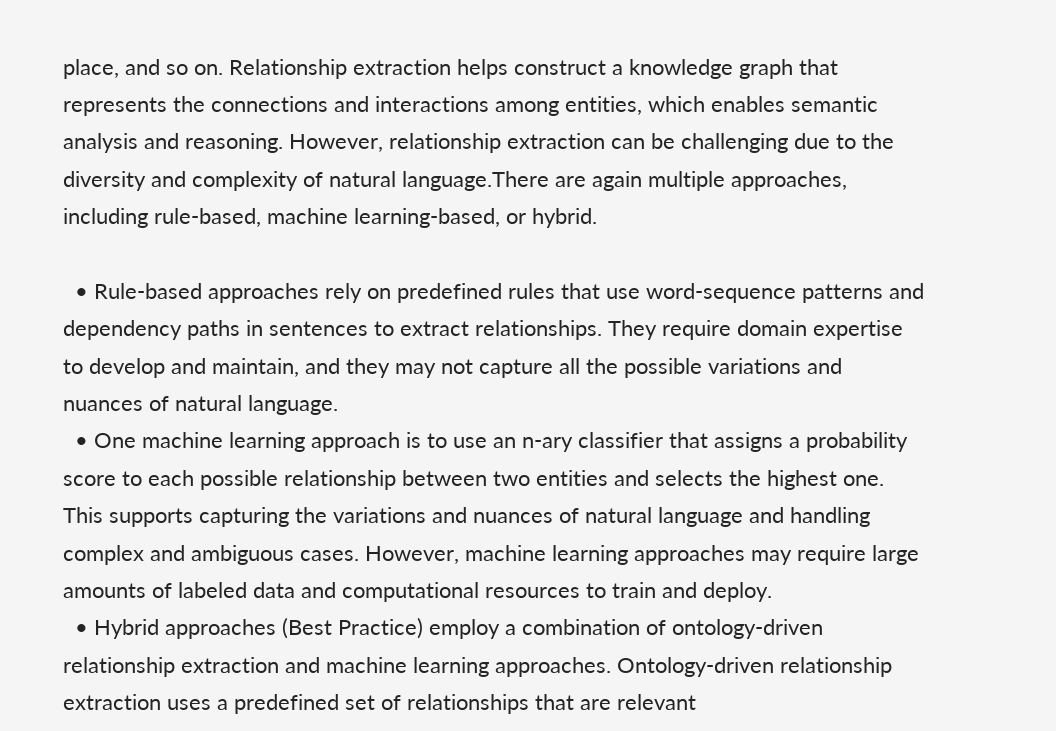place, and so on. Relationship extraction helps construct a knowledge graph that represents the connections and interactions among entities, which enables semantic analysis and reasoning. However, relationship extraction can be challenging due to the diversity and complexity of natural language.There are again multiple approaches, including rule-based, machine learning-based, or hybrid.

  • Rule-based approaches rely on predefined rules that use word-sequence patterns and dependency paths in sentences to extract relationships. They require domain expertise to develop and maintain, and they may not capture all the possible variations and nuances of natural language.
  • One machine learning approach is to use an n-ary classifier that assigns a probability score to each possible relationship between two entities and selects the highest one. This supports capturing the variations and nuances of natural language and handling complex and ambiguous cases. However, machine learning approaches may require large amounts of labeled data and computational resources to train and deploy.
  • Hybrid approaches (Best Practice) employ a combination of ontology-driven relationship extraction and machine learning approaches. Ontology-driven relationship extraction uses a predefined set of relationships that are relevant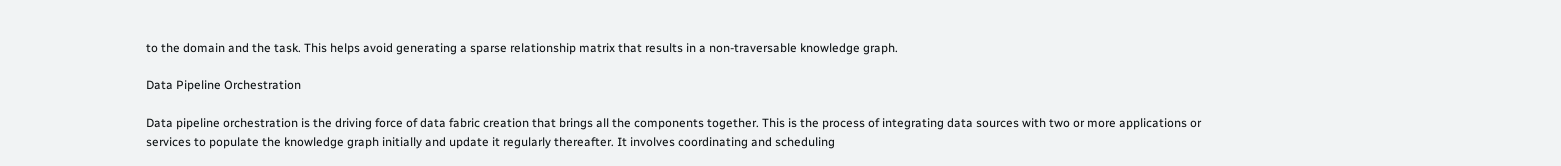to the domain and the task. This helps avoid generating a sparse relationship matrix that results in a non-traversable knowledge graph.

Data Pipeline Orchestration

Data pipeline orchestration is the driving force of data fabric creation that brings all the components together. This is the process of integrating data sources with two or more applications or services to populate the knowledge graph initially and update it regularly thereafter. It involves coordinating and scheduling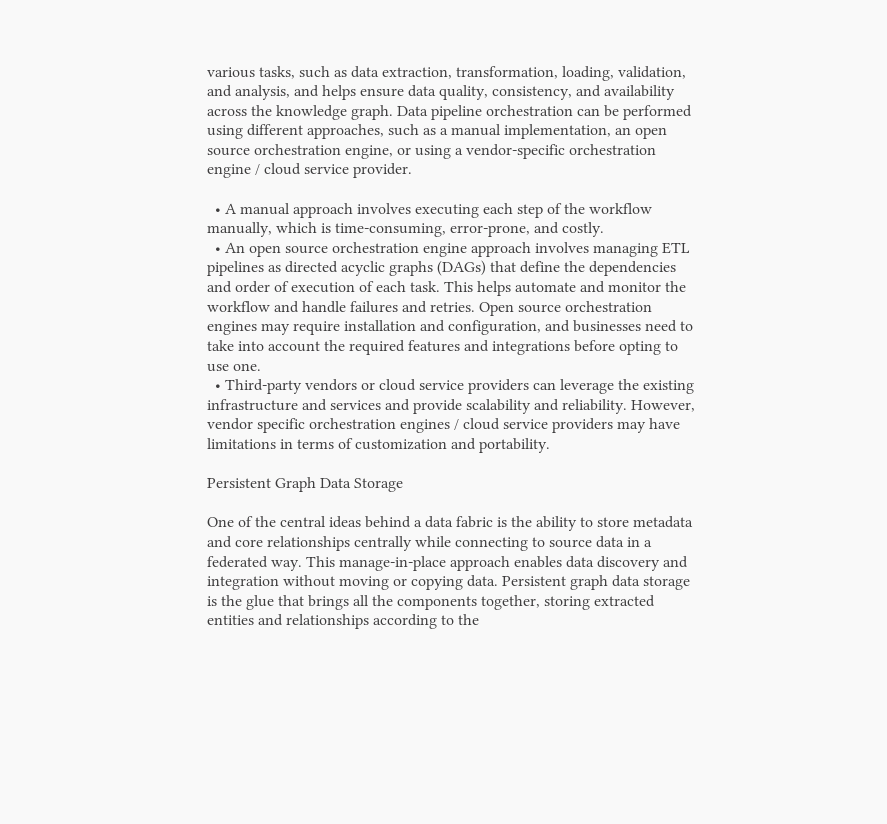various tasks, such as data extraction, transformation, loading, validation, and analysis, and helps ensure data quality, consistency, and availability across the knowledge graph. Data pipeline orchestration can be performed using different approaches, such as a manual implementation, an open source orchestration engine, or using a vendor-specific orchestration engine / cloud service provider.

  • A manual approach involves executing each step of the workflow manually, which is time-consuming, error-prone, and costly.
  • An open source orchestration engine approach involves managing ETL pipelines as directed acyclic graphs (DAGs) that define the dependencies and order of execution of each task. This helps automate and monitor the workflow and handle failures and retries. Open source orchestration engines may require installation and configuration, and businesses need to take into account the required features and integrations before opting to use one.
  • Third-party vendors or cloud service providers can leverage the existing infrastructure and services and provide scalability and reliability. However, vendor specific orchestration engines / cloud service providers may have limitations in terms of customization and portability.

Persistent Graph Data Storage

One of the central ideas behind a data fabric is the ability to store metadata and core relationships centrally while connecting to source data in a federated way. This manage-in-place approach enables data discovery and integration without moving or copying data. Persistent graph data storage is the glue that brings all the components together, storing extracted entities and relationships according to the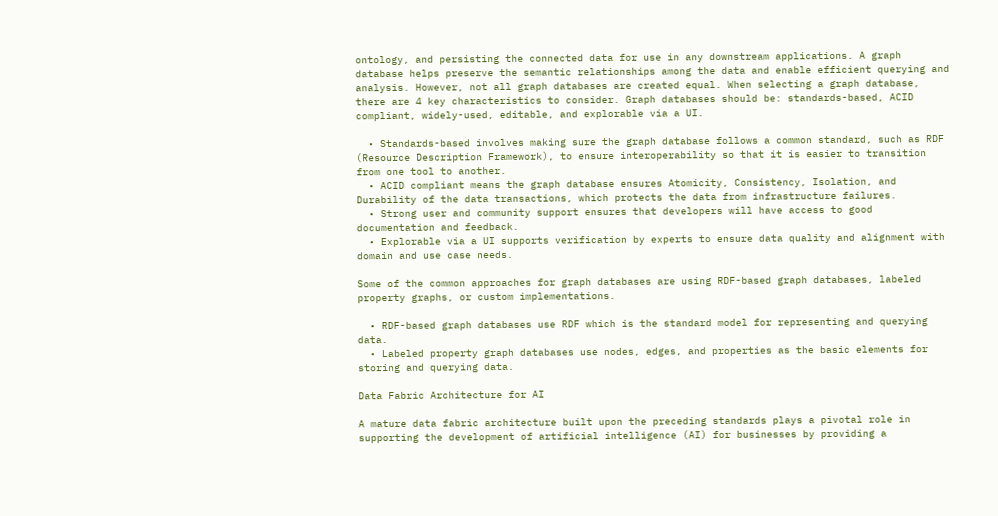ontology, and persisting the connected data for use in any downstream applications. A graph database helps preserve the semantic relationships among the data and enable efficient querying and analysis. However, not all graph databases are created equal. When selecting a graph database, there are 4 key characteristics to consider. Graph databases should be: standards-based, ACID compliant, widely-used, editable, and explorable via a UI.

  • Standards-based involves making sure the graph database follows a common standard, such as RDF (Resource Description Framework), to ensure interoperability so that it is easier to transition from one tool to another.
  • ACID compliant means the graph database ensures Atomicity, Consistency, Isolation, and Durability of the data transactions, which protects the data from infrastructure failures.
  • Strong user and community support ensures that developers will have access to good documentation and feedback.
  • Explorable via a UI supports verification by experts to ensure data quality and alignment with domain and use case needs.

Some of the common approaches for graph databases are using RDF-based graph databases, labeled property graphs, or custom implementations.

  • RDF-based graph databases use RDF which is the standard model for representing and querying data.
  • Labeled property graph databases use nodes, edges, and properties as the basic elements for storing and querying data.

Data Fabric Architecture for AI

A mature data fabric architecture built upon the preceding standards plays a pivotal role in supporting the development of artificial intelligence (AI) for businesses by providing a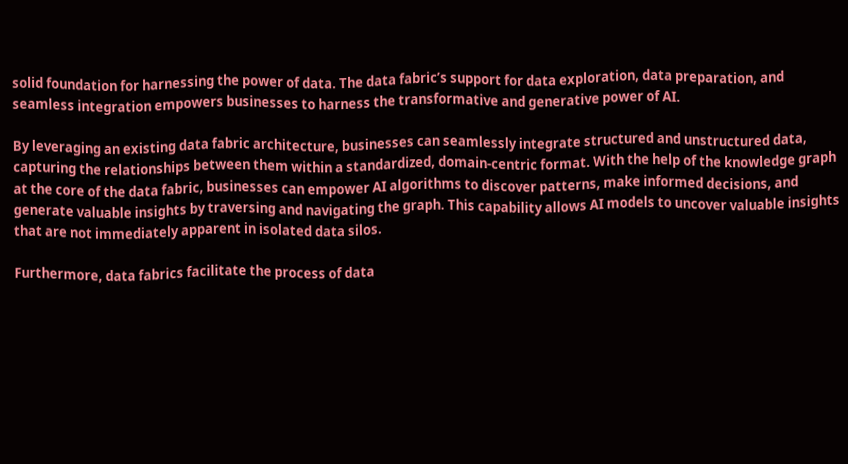solid foundation for harnessing the power of data. The data fabric’s support for data exploration, data preparation, and seamless integration empowers businesses to harness the transformative and generative power of AI.

By leveraging an existing data fabric architecture, businesses can seamlessly integrate structured and unstructured data, capturing the relationships between them within a standardized, domain-centric format. With the help of the knowledge graph at the core of the data fabric, businesses can empower AI algorithms to discover patterns, make informed decisions, and generate valuable insights by traversing and navigating the graph. This capability allows AI models to uncover valuable insights that are not immediately apparent in isolated data silos.

Furthermore, data fabrics facilitate the process of data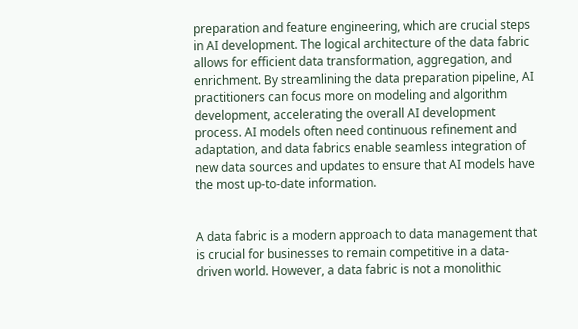preparation and feature engineering, which are crucial steps in AI development. The logical architecture of the data fabric allows for efficient data transformation, aggregation, and enrichment. By streamlining the data preparation pipeline, AI practitioners can focus more on modeling and algorithm development, accelerating the overall AI development process. AI models often need continuous refinement and adaptation, and data fabrics enable seamless integration of new data sources and updates to ensure that AI models have the most up-to-date information.


A data fabric is a modern approach to data management that is crucial for businesses to remain competitive in a data-driven world. However, a data fabric is not a monolithic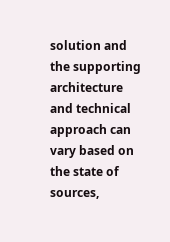solution and the supporting architecture and technical approach can vary based on the state of sources,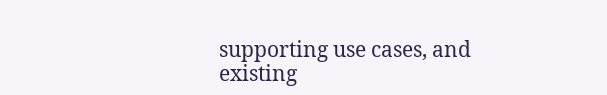supporting use cases, and existing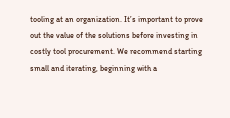tooling at an organization. It’s important to prove out the value of the solutions before investing in costly tool procurement. We recommend starting small and iterating, beginning with a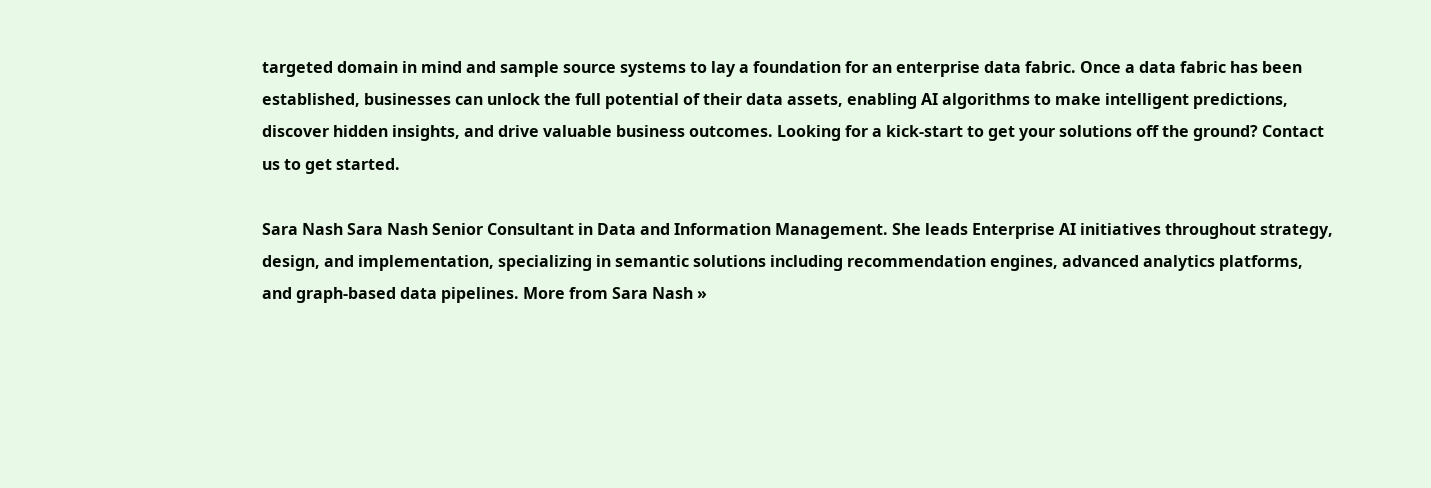targeted domain in mind and sample source systems to lay a foundation for an enterprise data fabric. Once a data fabric has been established, businesses can unlock the full potential of their data assets, enabling AI algorithms to make intelligent predictions, discover hidden insights, and drive valuable business outcomes. Looking for a kick-start to get your solutions off the ground? Contact us to get started.

Sara Nash Sara Nash Senior Consultant in Data and Information Management. She leads Enterprise AI initiatives throughout strategy, design, and implementation, specializing in semantic solutions including recommendation engines, advanced analytics platforms, and graph-based data pipelines. More from Sara Nash »